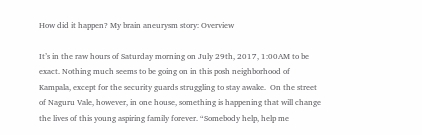How did it happen? My brain aneurysm story: Overview

It’s in the raw hours of Saturday morning on July 29th, 2017, 1:00AM to be exact. Nothing much seems to be going on in this posh neighborhood of Kampala, except for the security guards struggling to stay awake.  On the street of Naguru Vale, however, in one house, something is happening that will change the lives of this young aspiring family forever. “Somebody help, help me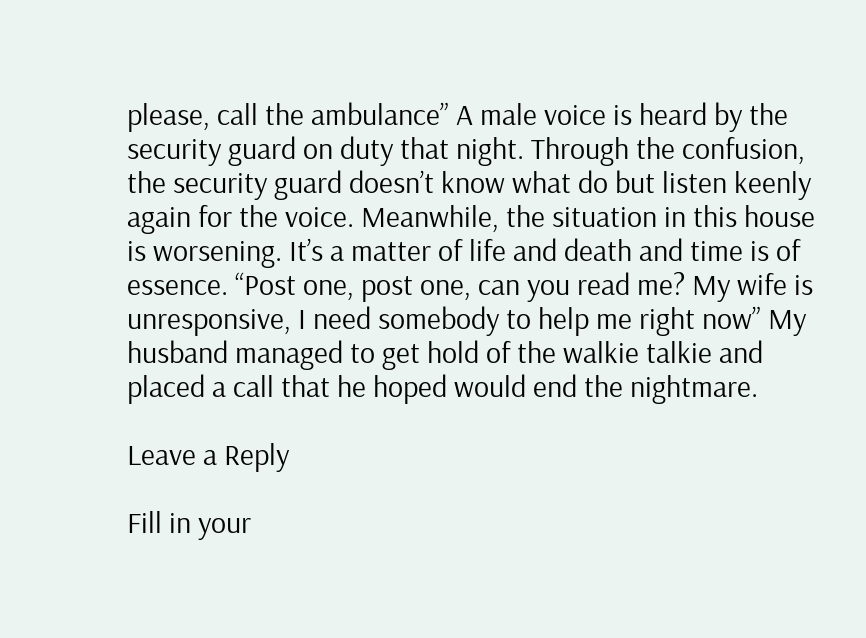please, call the ambulance” A male voice is heard by the security guard on duty that night. Through the confusion, the security guard doesn’t know what do but listen keenly again for the voice. Meanwhile, the situation in this house is worsening. It’s a matter of life and death and time is of essence. “Post one, post one, can you read me? My wife is unresponsive, I need somebody to help me right now” My husband managed to get hold of the walkie talkie and placed a call that he hoped would end the nightmare.

Leave a Reply

Fill in your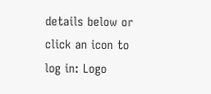details below or click an icon to log in: Logo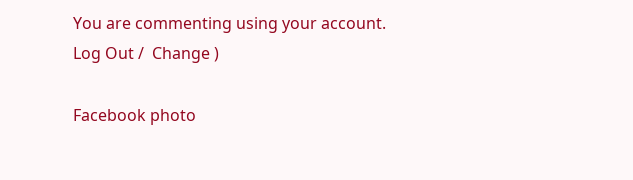You are commenting using your account. Log Out /  Change )

Facebook photo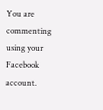You are commenting using your Facebook account.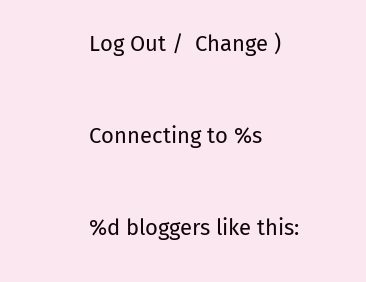Log Out /  Change )

Connecting to %s

%d bloggers like this: